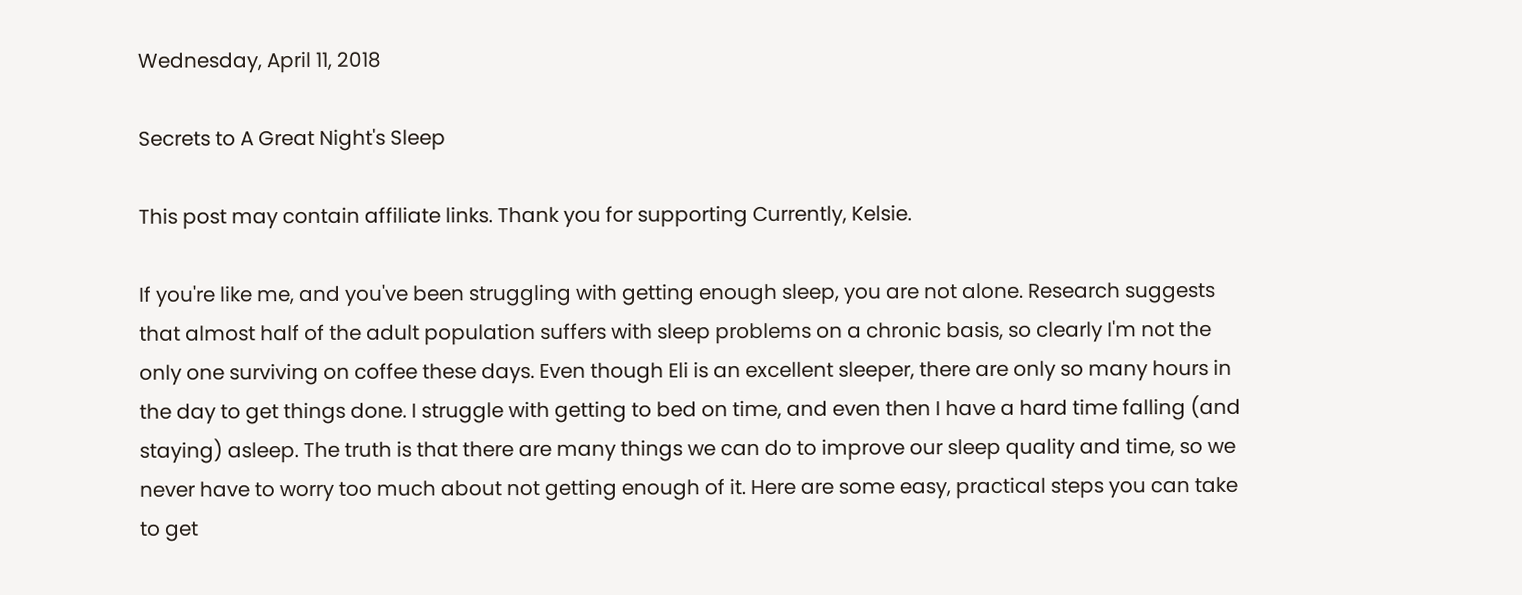Wednesday, April 11, 2018

Secrets to A Great Night's Sleep

This post may contain affiliate links. Thank you for supporting Currently, Kelsie.

If you're like me, and you've been struggling with getting enough sleep, you are not alone. Research suggests that almost half of the adult population suffers with sleep problems on a chronic basis, so clearly I'm not the only one surviving on coffee these days. Even though Eli is an excellent sleeper, there are only so many hours in the day to get things done. I struggle with getting to bed on time, and even then I have a hard time falling (and staying) asleep. The truth is that there are many things we can do to improve our sleep quality and time, so we never have to worry too much about not getting enough of it. Here are some easy, practical steps you can take to get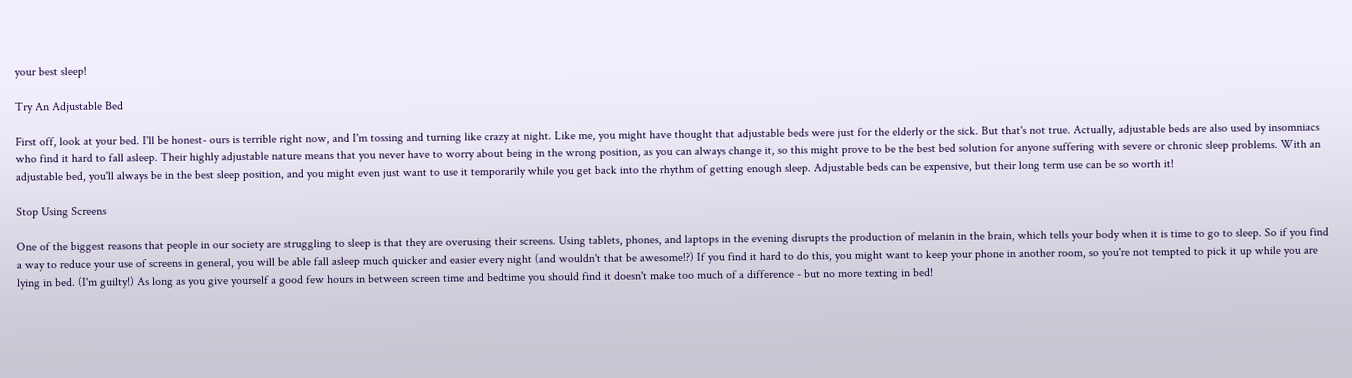your best sleep!

Try An Adjustable Bed

First off, look at your bed. I'll be honest- ours is terrible right now, and I'm tossing and turning like crazy at night. Like me, you might have thought that adjustable beds were just for the elderly or the sick. But that's not true. Actually, adjustable beds are also used by insomniacs who find it hard to fall asleep. Their highly adjustable nature means that you never have to worry about being in the wrong position, as you can always change it, so this might prove to be the best bed solution for anyone suffering with severe or chronic sleep problems. With an adjustable bed, you'll always be in the best sleep position, and you might even just want to use it temporarily while you get back into the rhythm of getting enough sleep. Adjustable beds can be expensive, but their long term use can be so worth it!

Stop Using Screens

One of the biggest reasons that people in our society are struggling to sleep is that they are overusing their screens. Using tablets, phones, and laptops in the evening disrupts the production of melanin in the brain, which tells your body when it is time to go to sleep. So if you find a way to reduce your use of screens in general, you will be able fall asleep much quicker and easier every night (and wouldn't that be awesome!?) If you find it hard to do this, you might want to keep your phone in another room, so you're not tempted to pick it up while you are lying in bed. (I'm guilty!) As long as you give yourself a good few hours in between screen time and bedtime you should find it doesn't make too much of a difference - but no more texting in bed!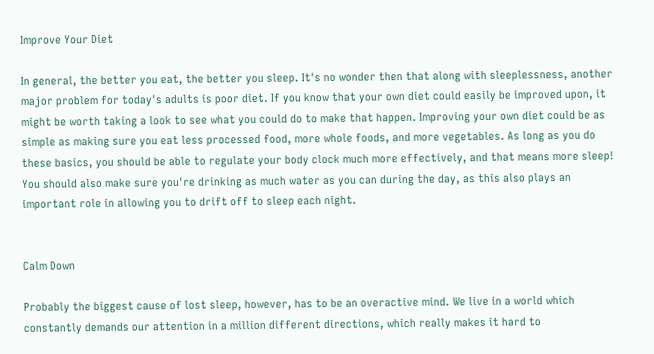Improve Your Diet

In general, the better you eat, the better you sleep. It's no wonder then that along with sleeplessness, another major problem for today's adults is poor diet. If you know that your own diet could easily be improved upon, it might be worth taking a look to see what you could do to make that happen. Improving your own diet could be as simple as making sure you eat less processed food, more whole foods, and more vegetables. As long as you do these basics, you should be able to regulate your body clock much more effectively, and that means more sleep! You should also make sure you're drinking as much water as you can during the day, as this also plays an important role in allowing you to drift off to sleep each night.


Calm Down

Probably the biggest cause of lost sleep, however, has to be an overactive mind. We live in a world which constantly demands our attention in a million different directions, which really makes it hard to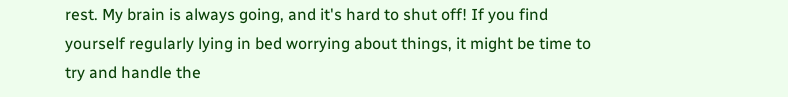rest. My brain is always going, and it's hard to shut off! If you find yourself regularly lying in bed worrying about things, it might be time to try and handle the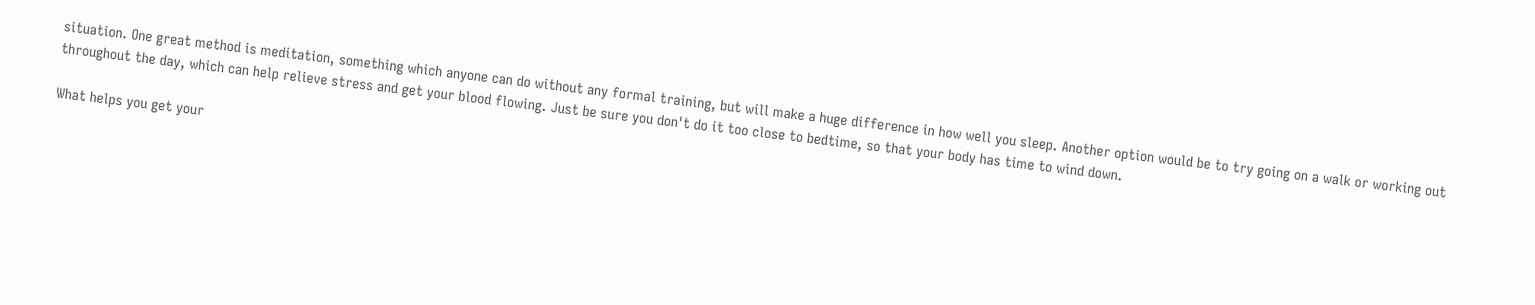situation. One great method is meditation, something which anyone can do without any formal training, but will make a huge difference in how well you sleep. Another option would be to try going on a walk or working out throughout the day, which can help relieve stress and get your blood flowing. Just be sure you don't do it too close to bedtime, so that your body has time to wind down.

What helps you get your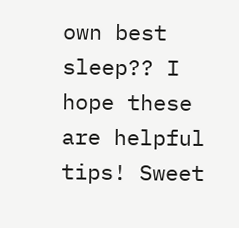own best sleep?? I hope these are helpful tips! Sweet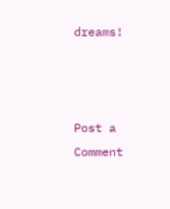dreams!



Post a Comment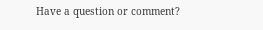Have a question or comment?